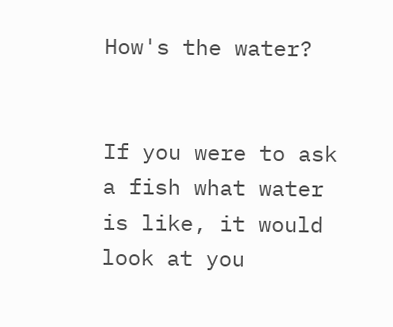How's the water?


If you were to ask a fish what water is like, it would look at you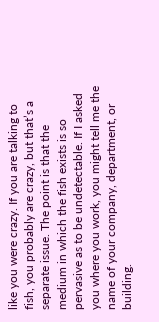like you were crazy. If you are talking to fish, you probably are crazy, but that’s a separate issue. The point is that the medium in which the fish exists is so pervasive as to be undetectable. If I asked you where you work, you might tell me the name of your company, department, or building.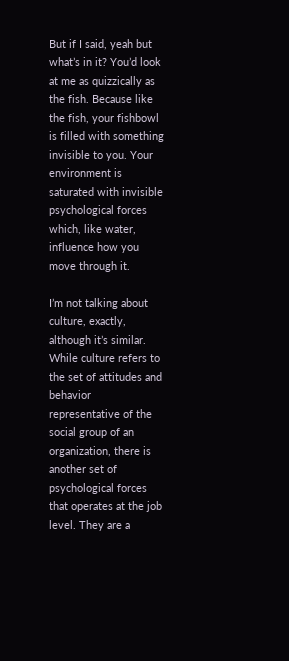But if I said, yeah but what’s in it? You’d look at me as quizzically as the fish. Because like the fish, your fishbowl is filled with something invisible to you. Your environment is saturated with invisible psychological forces which, like water, influence how you move through it.

I’m not talking about culture, exactly, although it’s similar. While culture refers to the set of attitudes and behavior representative of the social group of an organization, there is another set of psychological forces that operates at the job level. They are a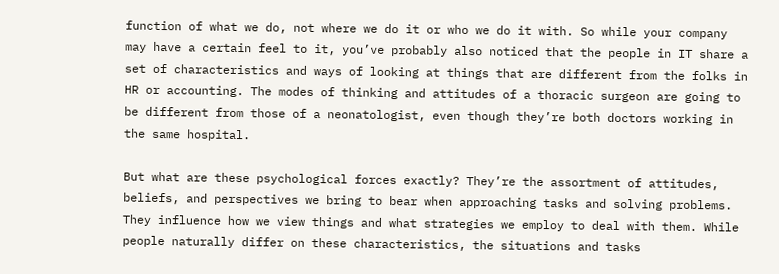function of what we do, not where we do it or who we do it with. So while your company may have a certain feel to it, you’ve probably also noticed that the people in IT share a set of characteristics and ways of looking at things that are different from the folks in HR or accounting. The modes of thinking and attitudes of a thoracic surgeon are going to be different from those of a neonatologist, even though they’re both doctors working in the same hospital.

But what are these psychological forces exactly? They’re the assortment of attitudes, beliefs, and perspectives we bring to bear when approaching tasks and solving problems. They influence how we view things and what strategies we employ to deal with them. While people naturally differ on these characteristics, the situations and tasks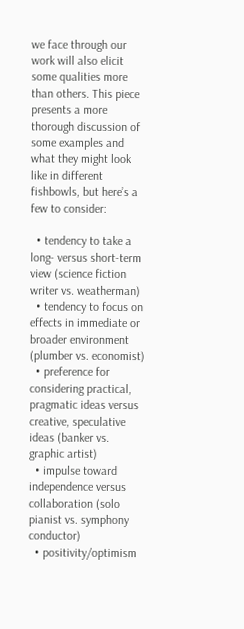we face through our work will also elicit some qualities more than others. This piece presents a more thorough discussion of some examples and what they might look like in different fishbowls, but here’s a few to consider:

  • tendency to take a long- versus short-term view (science fiction writer vs. weatherman)
  • tendency to focus on effects in immediate or broader environment (plumber vs. economist)
  • preference for considering practical, pragmatic ideas versus creative, speculative ideas (banker vs. graphic artist)
  • impulse toward independence versus collaboration (solo pianist vs. symphony conductor)
  • positivity/optimism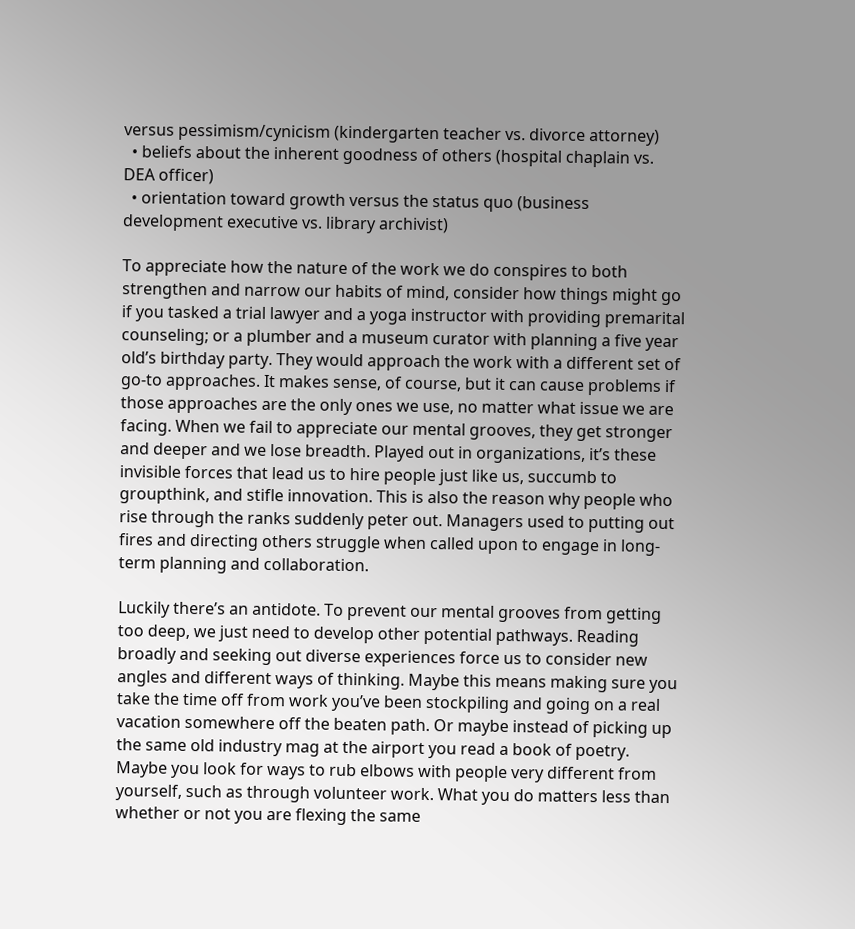versus pessimism/cynicism (kindergarten teacher vs. divorce attorney)
  • beliefs about the inherent goodness of others (hospital chaplain vs. DEA officer)
  • orientation toward growth versus the status quo (business development executive vs. library archivist)

To appreciate how the nature of the work we do conspires to both strengthen and narrow our habits of mind, consider how things might go if you tasked a trial lawyer and a yoga instructor with providing premarital counseling; or a plumber and a museum curator with planning a five year old’s birthday party. They would approach the work with a different set of go-to approaches. It makes sense, of course, but it can cause problems if those approaches are the only ones we use, no matter what issue we are facing. When we fail to appreciate our mental grooves, they get stronger and deeper and we lose breadth. Played out in organizations, it’s these invisible forces that lead us to hire people just like us, succumb to groupthink, and stifle innovation. This is also the reason why people who rise through the ranks suddenly peter out. Managers used to putting out fires and directing others struggle when called upon to engage in long-term planning and collaboration.

Luckily there’s an antidote. To prevent our mental grooves from getting too deep, we just need to develop other potential pathways. Reading broadly and seeking out diverse experiences force us to consider new angles and different ways of thinking. Maybe this means making sure you take the time off from work you’ve been stockpiling and going on a real vacation somewhere off the beaten path. Or maybe instead of picking up the same old industry mag at the airport you read a book of poetry. Maybe you look for ways to rub elbows with people very different from yourself, such as through volunteer work. What you do matters less than whether or not you are flexing the same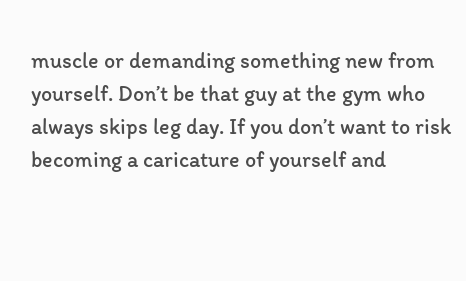muscle or demanding something new from yourself. Don’t be that guy at the gym who always skips leg day. If you don’t want to risk becoming a caricature of yourself and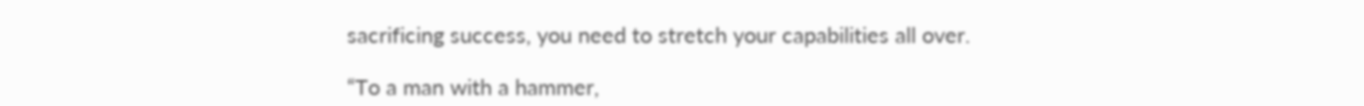sacrificing success, you need to stretch your capabilities all over.

“To a man with a hammer,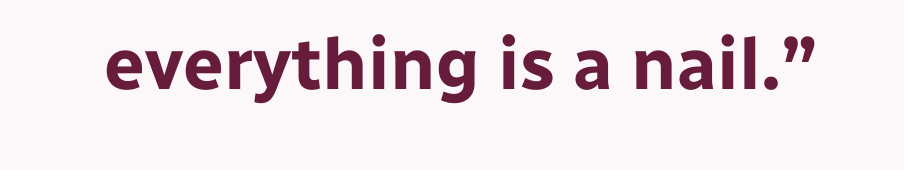everything is a nail.”